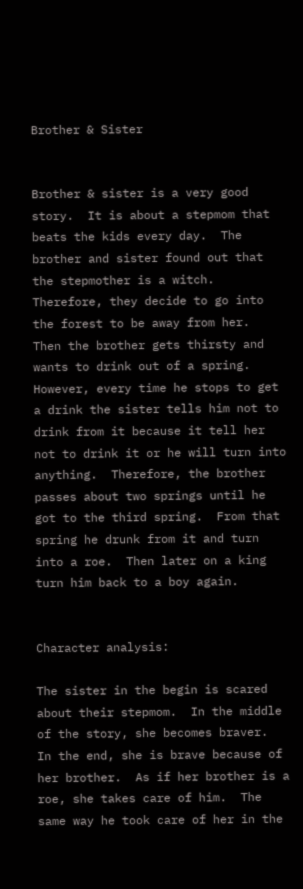Brother & Sister


Brother & sister is a very good story.  It is about a stepmom that beats the kids every day.  The brother and sister found out that the stepmother is a witch.  Therefore, they decide to go into the forest to be away from her.  Then the brother gets thirsty and wants to drink out of a spring.  However, every time he stops to get a drink the sister tells him not to drink from it because it tell her not to drink it or he will turn into anything.  Therefore, the brother passes about two springs until he got to the third spring.  From that spring he drunk from it and turn into a roe.  Then later on a king turn him back to a boy again.


Character analysis:

The sister in the begin is scared about their stepmom.  In the middle of the story, she becomes braver.  In the end, she is brave because of her brother.  As if her brother is a roe, she takes care of him.  The same way he took care of her in the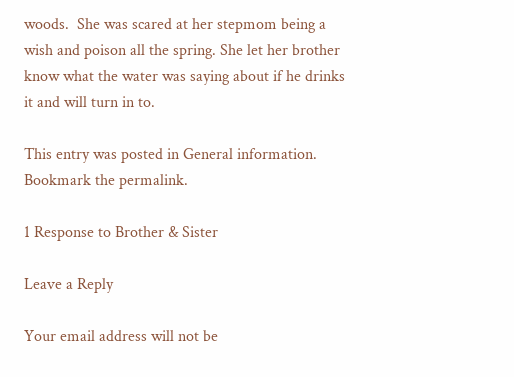woods.  She was scared at her stepmom being a wish and poison all the spring. She let her brother know what the water was saying about if he drinks it and will turn in to.

This entry was posted in General information. Bookmark the permalink.

1 Response to Brother & Sister

Leave a Reply

Your email address will not be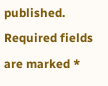published. Required fields are marked *